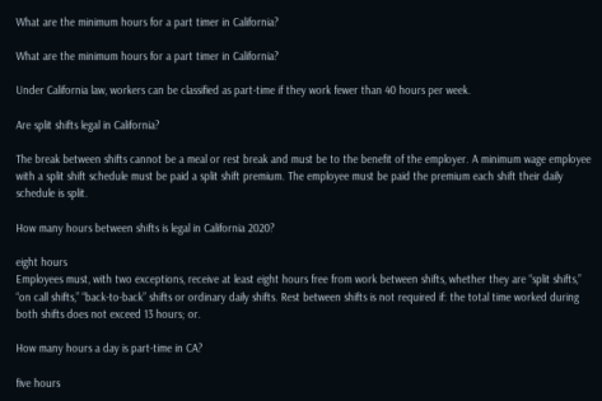What are the minimum hours for a part timer in California?

What are the minimum hours for a part timer in California?

Under California law, workers can be classified as part-time if they work fewer than 40 hours per week.

Are split shifts legal in California?

The break between shifts cannot be a meal or rest break and must be to the benefit of the employer. A minimum wage employee with a split shift schedule must be paid a split shift premium. The employee must be paid the premium each shift their daily schedule is split.

How many hours between shifts is legal in California 2020?

eight hours
Employees must, with two exceptions, receive at least eight hours free from work between shifts, whether they are “split shifts,” “on call shifts,” “back-to-back” shifts or ordinary daily shifts. Rest between shifts is not required if: the total time worked during both shifts does not exceed 13 hours; or.

How many hours a day is part-time in CA?

five hours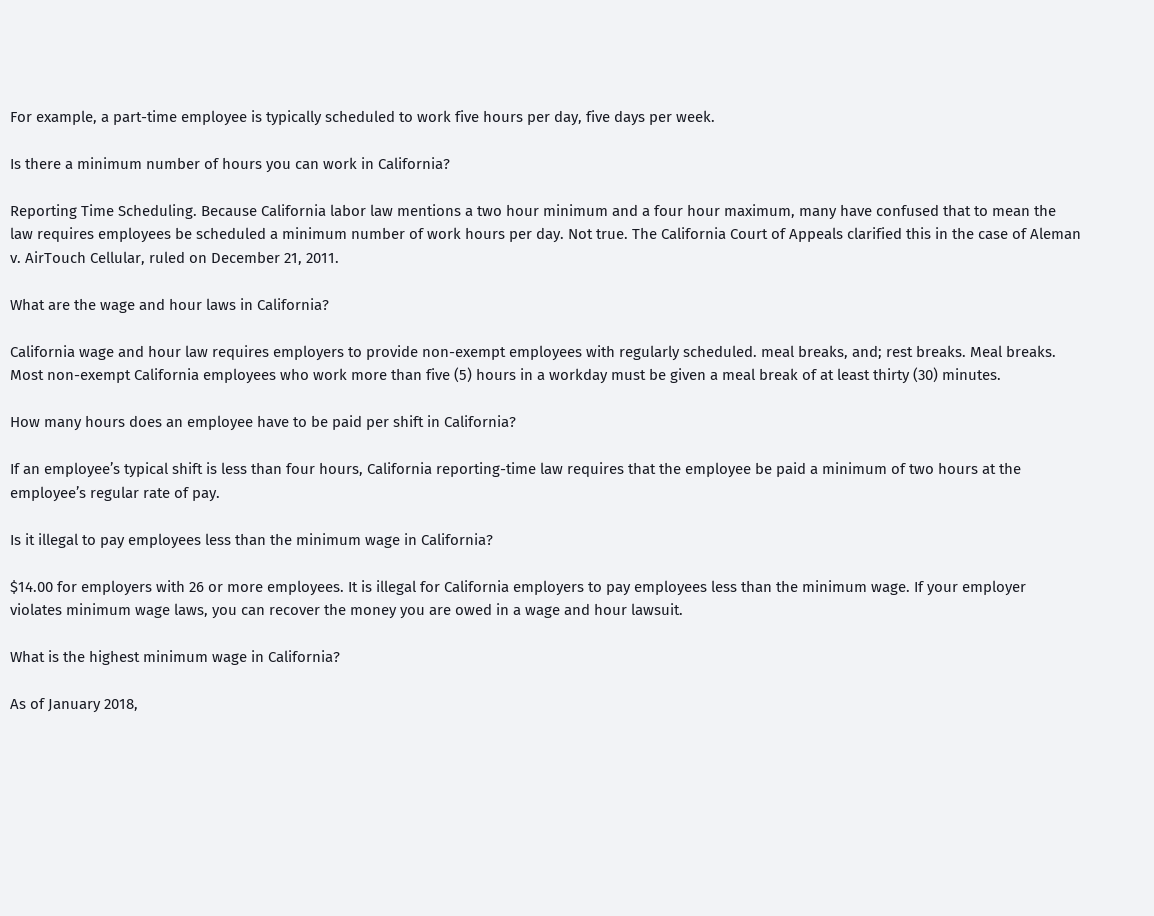For example, a part-time employee is typically scheduled to work five hours per day, five days per week.

Is there a minimum number of hours you can work in California?

Reporting Time Scheduling. Because California labor law mentions a two hour minimum and a four hour maximum, many have confused that to mean the law requires employees be scheduled a minimum number of work hours per day. Not true. The California Court of Appeals clarified this in the case of Aleman v. AirTouch Cellular, ruled on December 21, 2011.

What are the wage and hour laws in California?

California wage and hour law requires employers to provide non-exempt employees with regularly scheduled. meal breaks, and; rest breaks. Meal breaks. Most non-exempt California employees who work more than five (5) hours in a workday must be given a meal break of at least thirty (30) minutes.

How many hours does an employee have to be paid per shift in California?

If an employee’s typical shift is less than four hours, California reporting-time law requires that the employee be paid a minimum of two hours at the employee’s regular rate of pay.

Is it illegal to pay employees less than the minimum wage in California?

$14.00 for employers with 26 or more employees. It is illegal for California employers to pay employees less than the minimum wage. If your employer violates minimum wage laws, you can recover the money you are owed in a wage and hour lawsuit.

What is the highest minimum wage in California?

As of January 2018,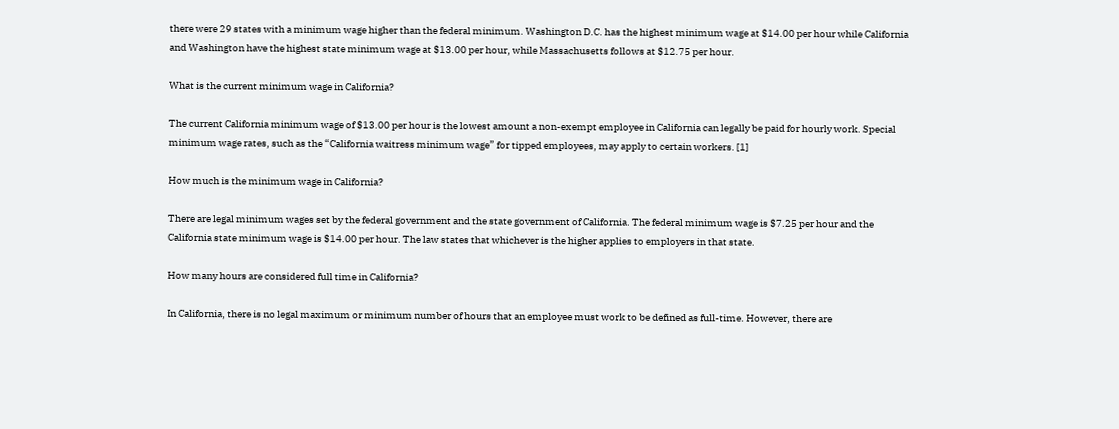there were 29 states with a minimum wage higher than the federal minimum. Washington D.C. has the highest minimum wage at $14.00 per hour while California and Washington have the highest state minimum wage at $13.00 per hour, while Massachusetts follows at $12.75 per hour.

What is the current minimum wage in California?

The current California minimum wage of $13.00 per hour is the lowest amount a non-exempt employee in California can legally be paid for hourly work. Special minimum wage rates, such as the “California waitress minimum wage” for tipped employees, may apply to certain workers. [1]

How much is the minimum wage in California?

There are legal minimum wages set by the federal government and the state government of California. The federal minimum wage is $7.25 per hour and the California state minimum wage is $14.00 per hour. The law states that whichever is the higher applies to employers in that state.

How many hours are considered full time in California?

In California, there is no legal maximum or minimum number of hours that an employee must work to be defined as full-time. However, there are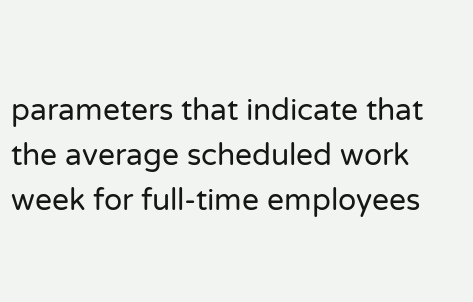parameters that indicate that the average scheduled work week for full-time employees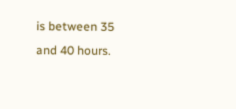is between 35 and 40 hours.